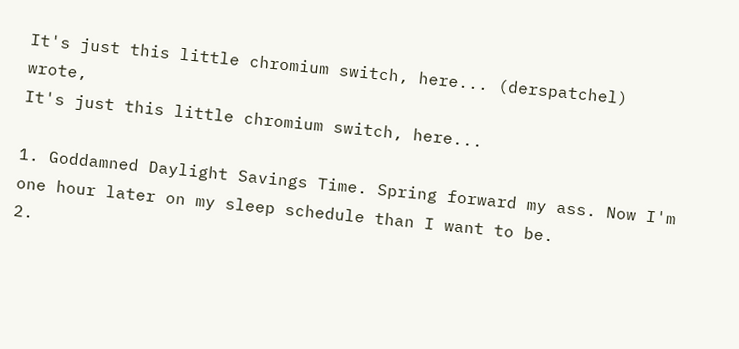It's just this little chromium switch, here... (derspatchel) wrote,
It's just this little chromium switch, here...

1. Goddamned Daylight Savings Time. Spring forward my ass. Now I'm one hour later on my sleep schedule than I want to be.
2.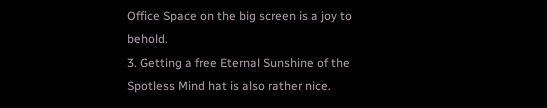Office Space on the big screen is a joy to behold.
3. Getting a free Eternal Sunshine of the Spotless Mind hat is also rather nice.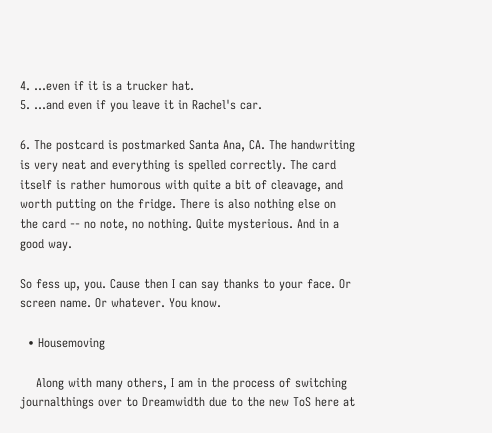4. ...even if it is a trucker hat.
5. ...and even if you leave it in Rachel's car.

6. The postcard is postmarked Santa Ana, CA. The handwriting is very neat and everything is spelled correctly. The card itself is rather humorous with quite a bit of cleavage, and worth putting on the fridge. There is also nothing else on the card -- no note, no nothing. Quite mysterious. And in a good way.

So fess up, you. Cause then I can say thanks to your face. Or screen name. Or whatever. You know.

  • Housemoving

    Along with many others, I am in the process of switching journalthings over to Dreamwidth due to the new ToS here at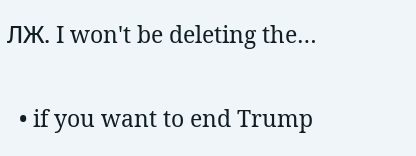ЛЖ. I won't be deleting the…

  • if you want to end Trump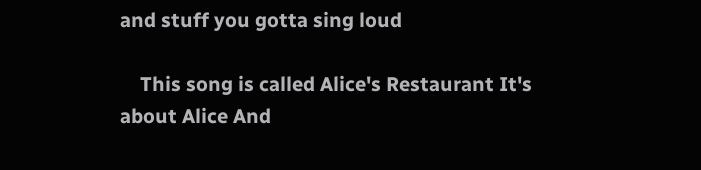and stuff you gotta sing loud

    This song is called Alice's Restaurant It's about Alice And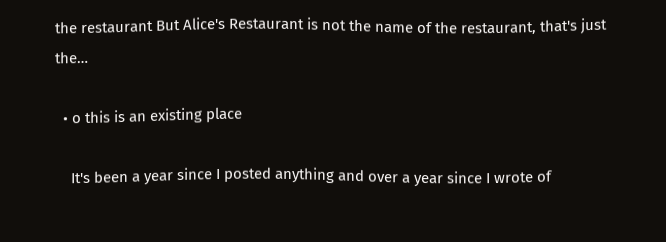the restaurant But Alice's Restaurant is not the name of the restaurant, that's just the…

  • o this is an existing place

    It's been a year since I posted anything and over a year since I wrote of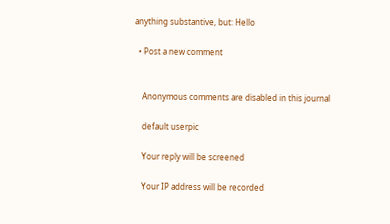anything substantive, but: Hello

  • Post a new comment


    Anonymous comments are disabled in this journal

    default userpic

    Your reply will be screened

    Your IP address will be recorded